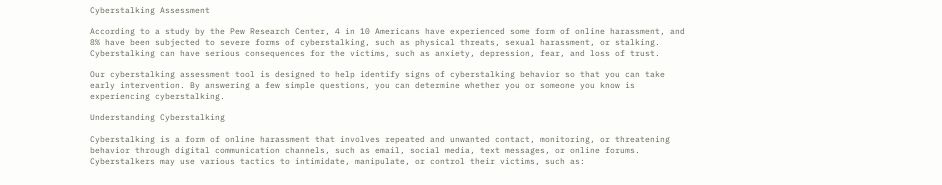Cyberstalking Assessment

According to a study by the Pew Research Center, 4 in 10 Americans have experienced some form of online harassment, and 8% have been subjected to severe forms of cyberstalking, such as physical threats, sexual harassment, or stalking. Cyberstalking can have serious consequences for the victims, such as anxiety, depression, fear, and loss of trust.

Our cyberstalking assessment tool is designed to help identify signs of cyberstalking behavior so that you can take early intervention. By answering a few simple questions, you can determine whether you or someone you know is experiencing cyberstalking.

Understanding Cyberstalking

Cyberstalking is a form of online harassment that involves repeated and unwanted contact, monitoring, or threatening behavior through digital communication channels, such as email, social media, text messages, or online forums. Cyberstalkers may use various tactics to intimidate, manipulate, or control their victims, such as: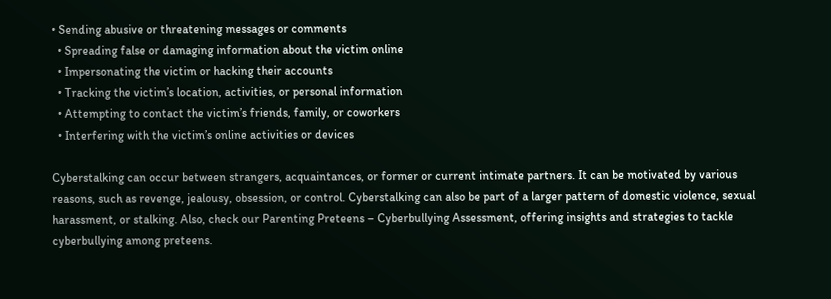• Sending abusive or threatening messages or comments
  • Spreading false or damaging information about the victim online
  • Impersonating the victim or hacking their accounts
  • Tracking the victim’s location, activities, or personal information
  • Attempting to contact the victim’s friends, family, or coworkers
  • Interfering with the victim’s online activities or devices

Cyberstalking can occur between strangers, acquaintances, or former or current intimate partners. It can be motivated by various reasons, such as revenge, jealousy, obsession, or control. Cyberstalking can also be part of a larger pattern of domestic violence, sexual harassment, or stalking. Also, check our Parenting Preteens – Cyberbullying Assessment, offering insights and strategies to tackle cyberbullying among preteens.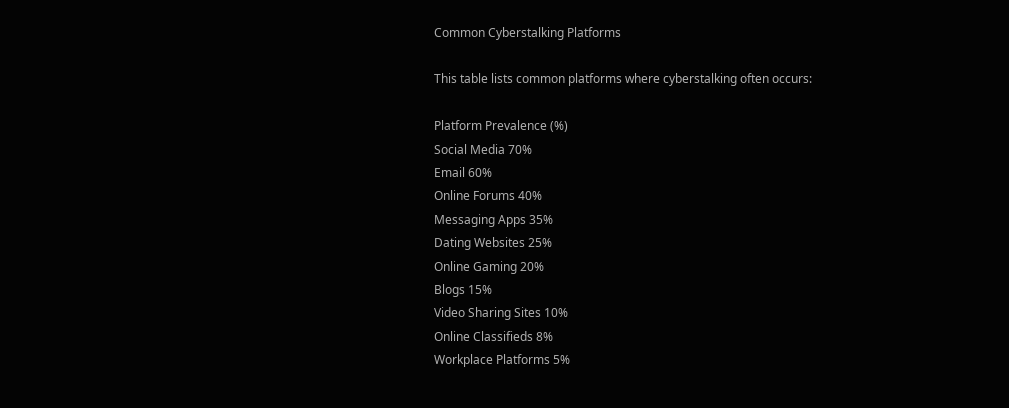Common Cyberstalking Platforms

This table lists common platforms where cyberstalking often occurs:

Platform Prevalence (%)
Social Media 70%
Email 60%
Online Forums 40%
Messaging Apps 35%
Dating Websites 25%
Online Gaming 20%
Blogs 15%
Video Sharing Sites 10%
Online Classifieds 8%
Workplace Platforms 5%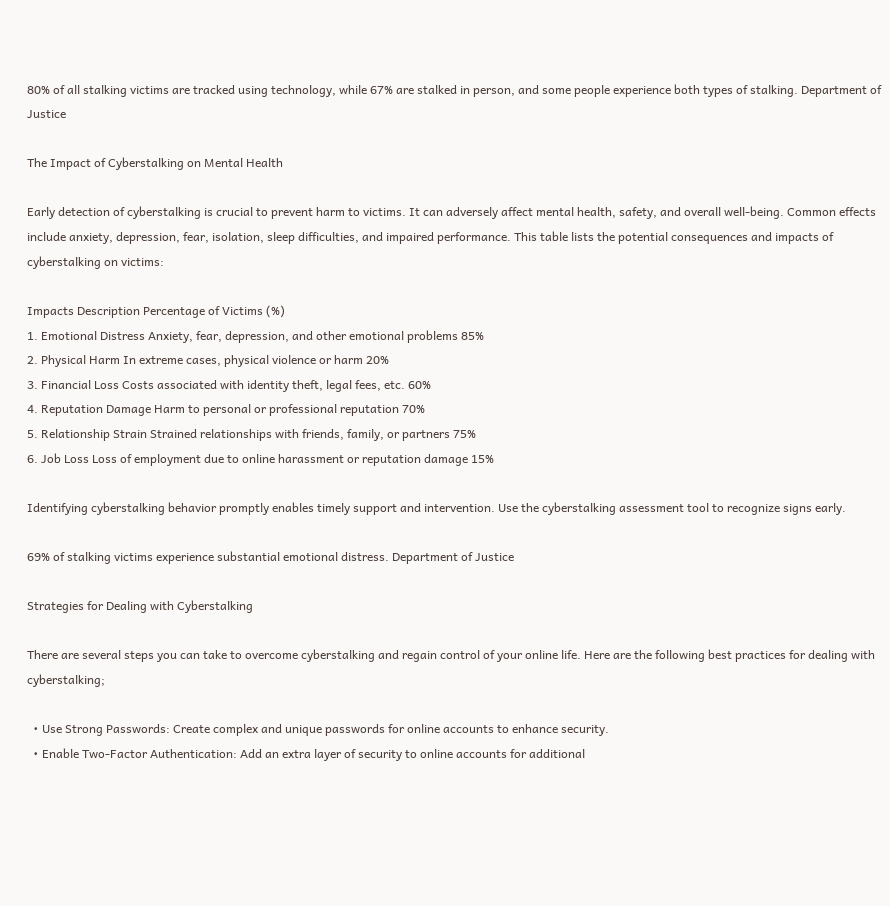80% of all stalking victims are tracked using technology, while 67% are stalked in person, and some people experience both types of stalking. Department of Justice

The Impact of Cyberstalking on Mental Health

Early detection of cyberstalking is crucial to prevent harm to victims. It can adversely affect mental health, safety, and overall well-being. Common effects include anxiety, depression, fear, isolation, sleep difficulties, and impaired performance. This table lists the potential consequences and impacts of cyberstalking on victims:

Impacts Description Percentage of Victims (%)
1. Emotional Distress Anxiety, fear, depression, and other emotional problems 85%
2. Physical Harm In extreme cases, physical violence or harm 20%
3. Financial Loss Costs associated with identity theft, legal fees, etc. 60%
4. Reputation Damage Harm to personal or professional reputation 70%
5. Relationship Strain Strained relationships with friends, family, or partners 75%
6. Job Loss Loss of employment due to online harassment or reputation damage 15%

Identifying cyberstalking behavior promptly enables timely support and intervention. Use the cyberstalking assessment tool to recognize signs early.

69% of stalking victims experience substantial emotional distress. Department of Justice

Strategies for Dealing with Cyberstalking

There are several steps you can take to overcome cyberstalking and regain control of your online life. Here are the following best practices for dealing with cyberstalking;

  • Use Strong Passwords: Create complex and unique passwords for online accounts to enhance security.
  • Enable Two-Factor Authentication: Add an extra layer of security to online accounts for additional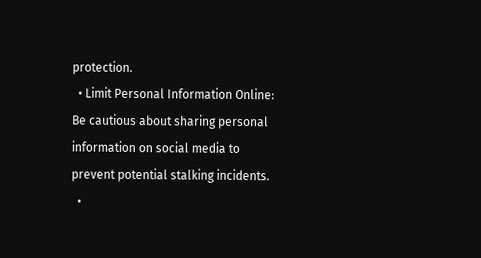protection.
  • Limit Personal Information Online: Be cautious about sharing personal information on social media to prevent potential stalking incidents.
  •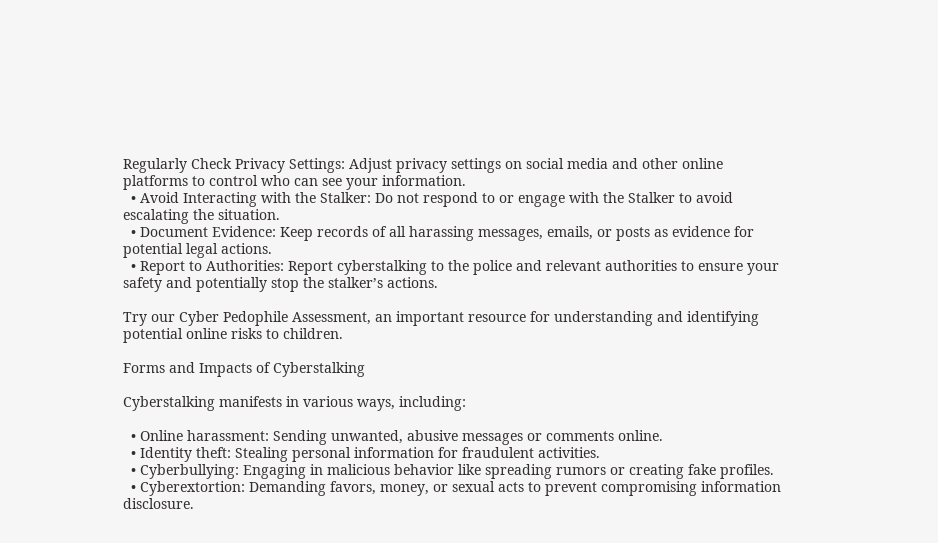Regularly Check Privacy Settings: Adjust privacy settings on social media and other online platforms to control who can see your information.
  • Avoid Interacting with the Stalker: Do not respond to or engage with the Stalker to avoid escalating the situation.
  • Document Evidence: Keep records of all harassing messages, emails, or posts as evidence for potential legal actions.
  • Report to Authorities: Report cyberstalking to the police and relevant authorities to ensure your safety and potentially stop the stalker’s actions.

Try our Cyber Pedophile Assessment, an important resource for understanding and identifying potential online risks to children.

Forms and Impacts of Cyberstalking

Cyberstalking manifests in various ways, including:

  • Online harassment: Sending unwanted, abusive messages or comments online.
  • Identity theft: Stealing personal information for fraudulent activities.
  • Cyberbullying: Engaging in malicious behavior like spreading rumors or creating fake profiles.
  • Cyberextortion: Demanding favors, money, or sexual acts to prevent compromising information disclosure.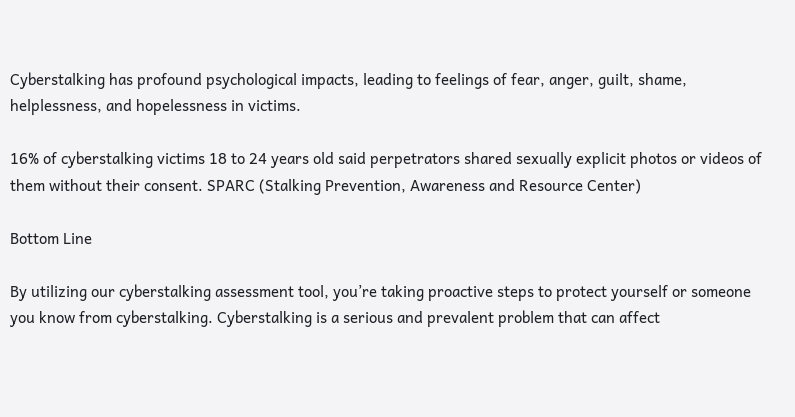Cyberstalking has profound psychological impacts, leading to feelings of fear, anger, guilt, shame, helplessness, and hopelessness in victims.

16% of cyberstalking victims 18 to 24 years old said perpetrators shared sexually explicit photos or videos of them without their consent. SPARC (Stalking Prevention, Awareness and Resource Center)

Bottom Line

By utilizing our cyberstalking assessment tool, you’re taking proactive steps to protect yourself or someone you know from cyberstalking. Cyberstalking is a serious and prevalent problem that can affect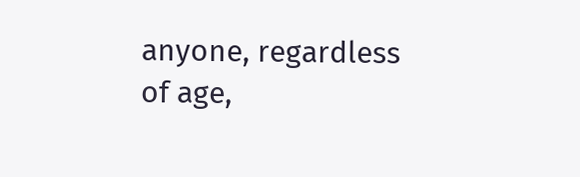anyone, regardless of age,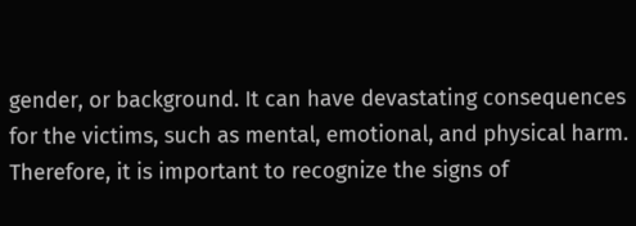gender, or background. It can have devastating consequences for the victims, such as mental, emotional, and physical harm. Therefore, it is important to recognize the signs of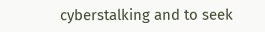cyberstalking and to seek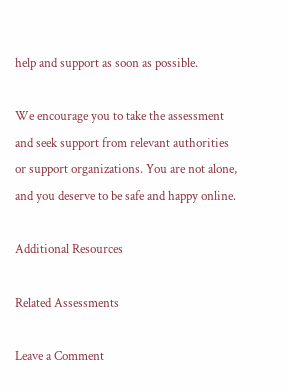help and support as soon as possible.

We encourage you to take the assessment and seek support from relevant authorities or support organizations. You are not alone, and you deserve to be safe and happy online.

Additional Resources

Related Assessments

Leave a Comment